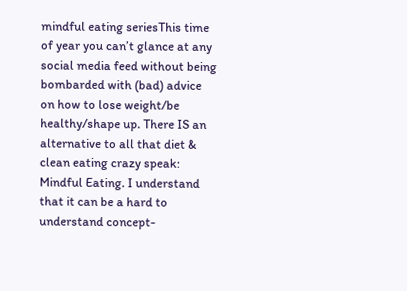mindful eating seriesThis time of year you can’t glance at any social media feed without being bombarded with (bad) advice on how to lose weight/be healthy/shape up. There IS an alternative to all that diet & clean eating crazy speak: Mindful Eating. I understand that it can be a hard to understand concept-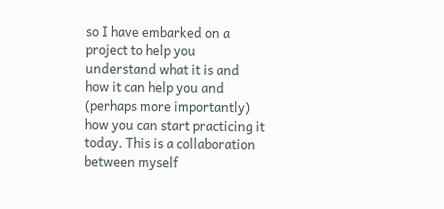so I have embarked on a project to help you understand what it is and how it can help you and (perhaps more importantly) how you can start practicing it today. This is a collaboration between myself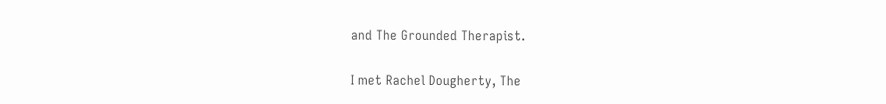and The Grounded Therapist.

I met Rachel Dougherty, The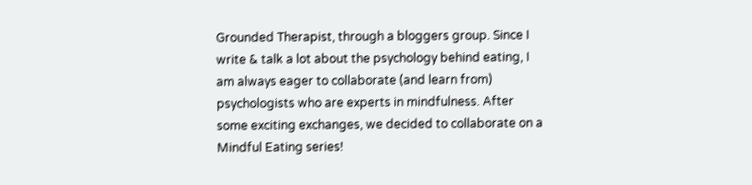Grounded Therapist, through a bloggers group. Since I write & talk a lot about the psychology behind eating, I am always eager to collaborate (and learn from) psychologists who are experts in mindfulness. After some exciting exchanges, we decided to collaborate on a Mindful Eating series!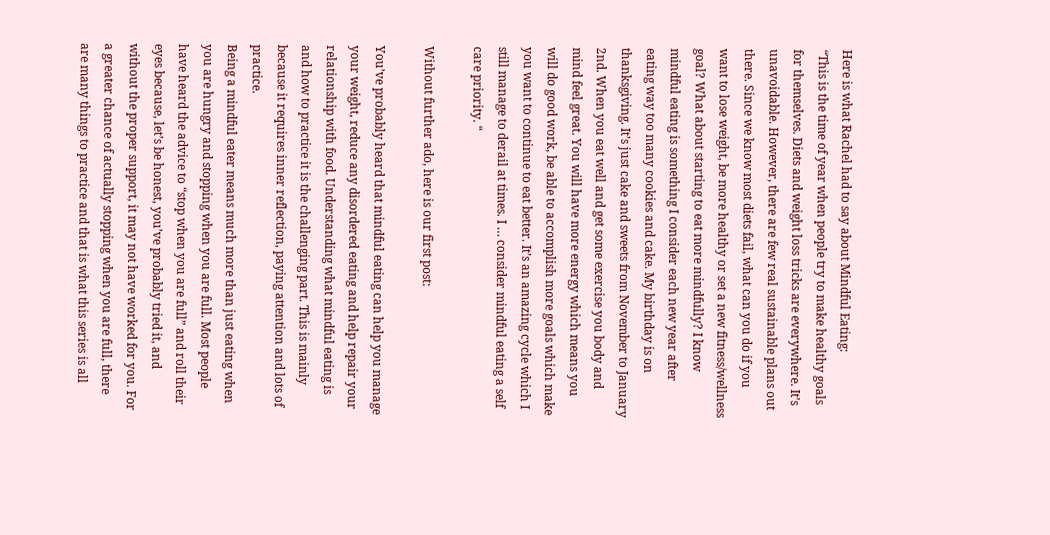Here is what Rachel had to say about Mindful Eating:
“This is the time of year when people try to make healthy goals for themselves. Diets and weight loss tricks are everywhere. It’s unavoidable. However, there are few real sustainable plans out there. Since we know most diets fail, what can you do if you want to lose weight, be more healthy or set a new fitness/wellness goal? What about starting to eat more mindfully? I know mindful eating is something I consider each new year after eating way too many cookies and cake. My birthday is on thanksgiving. It’s just cake and sweets from November to January 2nd. When you eat well and get some exercise you body and mind feel great. You will have more energy which means you will do good work, be able to accomplish more goals which make you want to continue to eat better. It’s an amazing cycle which I still manage to derail at times. I … consider mindful eating a self care priority. “

Without further ado, here is our first post:

You’ve probably heard that mindful eating can help you manage your weight, reduce any disordered eating and help repair your relationship with food. Understanding what mindful eating is and how to practice it is the challenging part. This is mainly because it requires inner reflection, paying attention and lots of practice.
Being a mindful eater means much more than just eating when you are hungry and stopping when you are full. Most people have heard the advice to “stop when you are full” and roll their eyes because, let’s be honest, you’ve probably tried it, and without the proper support, it may not have worked for you. For a greater chance of actually stopping when you are full, there are many things to practice and that is what this series is all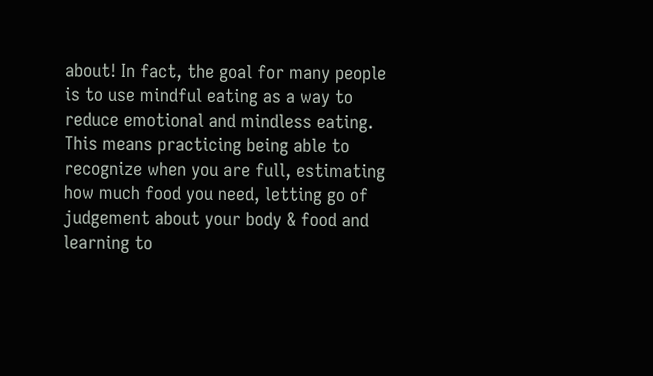about! In fact, the goal for many people is to use mindful eating as a way to reduce emotional and mindless eating. This means practicing being able to recognize when you are full, estimating how much food you need, letting go of judgement about your body & food and learning to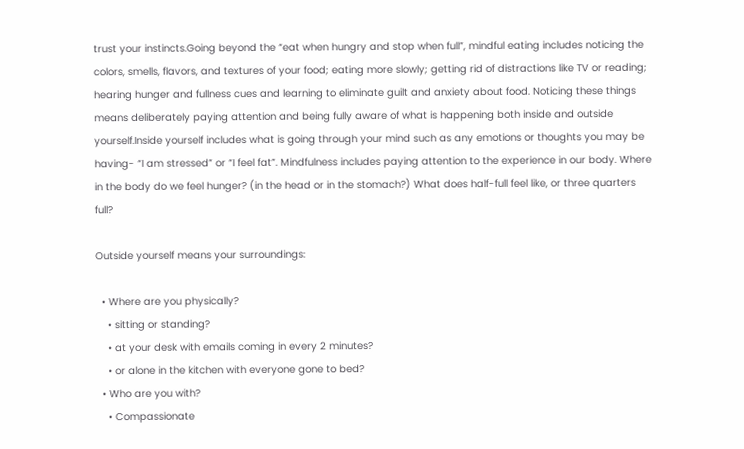trust your instincts.Going beyond the “eat when hungry and stop when full”, mindful eating includes noticing the colors, smells, flavors, and textures of your food; eating more slowly; getting rid of distractions like TV or reading; hearing hunger and fullness cues and learning to eliminate guilt and anxiety about food. Noticing these things means deliberately paying attention and being fully aware of what is happening both inside and outside yourself.Inside yourself includes what is going through your mind such as any emotions or thoughts you may be having- “I am stressed” or “I feel fat”. Mindfulness includes paying attention to the experience in our body. Where in the body do we feel hunger? (in the head or in the stomach?) What does half-full feel like, or three quarters full?

Outside yourself means your surroundings:

  • Where are you physically?
    • sitting or standing?
    • at your desk with emails coming in every 2 minutes?
    • or alone in the kitchen with everyone gone to bed?
  • Who are you with?
    • Compassionate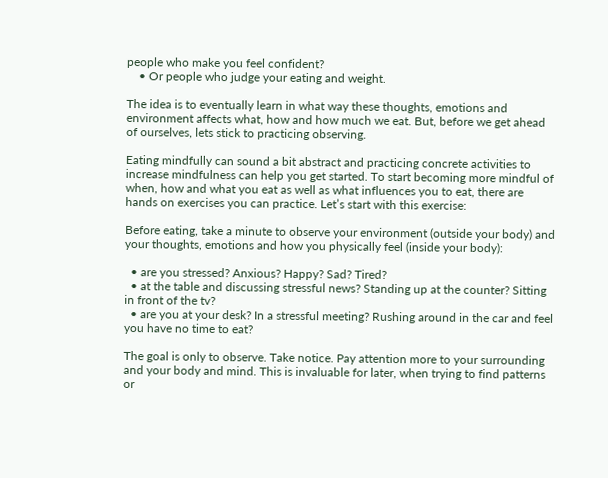people who make you feel confident?
    • Or people who judge your eating and weight.

The idea is to eventually learn in what way these thoughts, emotions and environment affects what, how and how much we eat. But, before we get ahead of ourselves, lets stick to practicing observing.

Eating mindfully can sound a bit abstract and practicing concrete activities to increase mindfulness can help you get started. To start becoming more mindful of when, how and what you eat as well as what influences you to eat, there are hands on exercises you can practice. Let’s start with this exercise:

Before eating, take a minute to observe your environment (outside your body) and your thoughts, emotions and how you physically feel (inside your body):

  • are you stressed? Anxious? Happy? Sad? Tired?
  • at the table and discussing stressful news? Standing up at the counter? Sitting in front of the tv?
  • are you at your desk? In a stressful meeting? Rushing around in the car and feel you have no time to eat?

The goal is only to observe. Take notice. Pay attention more to your surrounding and your body and mind. This is invaluable for later, when trying to find patterns or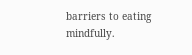barriers to eating mindfully.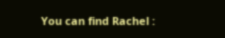You can find Rachel :